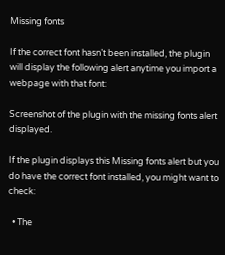Missing fonts

If the correct font hasn’t been installed, the plugin will display the following alert anytime you import a webpage with that font:

Screenshot of the plugin with the missing fonts alert displayed.

If the plugin displays this Missing fonts alert but you do have the correct font installed, you might want to check:

  • The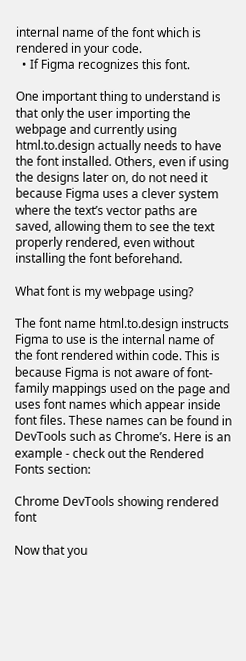internal name of the font which is rendered in your code.
  • If Figma recognizes this font.

One important thing to understand is that only the user importing the webpage and currently using html.to.design actually needs to have the font installed. Others, even if using the designs later on, do not need it because Figma uses a clever system where the text’s vector paths are saved, allowing them to see the text properly rendered, even without installing the font beforehand.

What font is my webpage using?

The font name html.to.design instructs Figma to use is the internal name of the font rendered within code. This is because Figma is not aware of font-family mappings used on the page and uses font names which appear inside font files. These names can be found in DevTools such as Chrome’s. Here is an example - check out the Rendered Fonts section:

Chrome DevTools showing rendered font

Now that you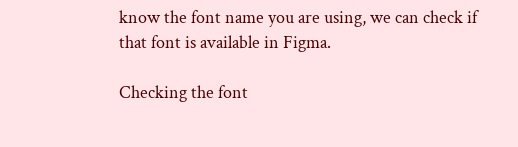know the font name you are using, we can check if that font is available in Figma.

Checking the font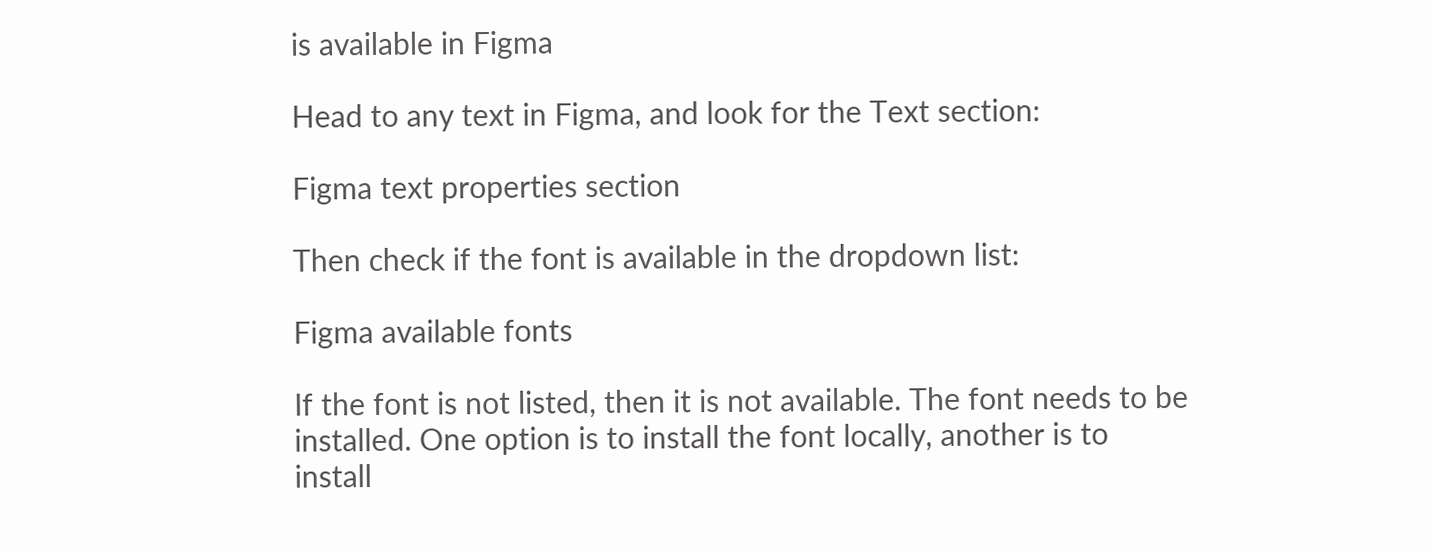is available in Figma

Head to any text in Figma, and look for the Text section:

Figma text properties section

Then check if the font is available in the dropdown list:

Figma available fonts

If the font is not listed, then it is not available. The font needs to be installed. One option is to install the font locally, another is to install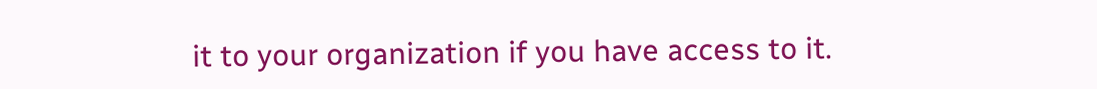it to your organization if you have access to it.